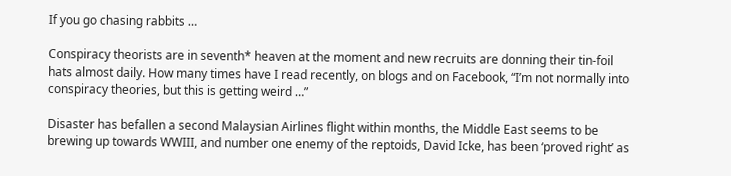If you go chasing rabbits …

Conspiracy theorists are in seventh* heaven at the moment and new recruits are donning their tin-foil hats almost daily. How many times have I read recently, on blogs and on Facebook, “I’m not normally into conspiracy theories, but this is getting weird …”

Disaster has befallen a second Malaysian Airlines flight within months, the Middle East seems to be brewing up towards WWIII, and number one enemy of the reptoids, David Icke, has been ‘proved right’ as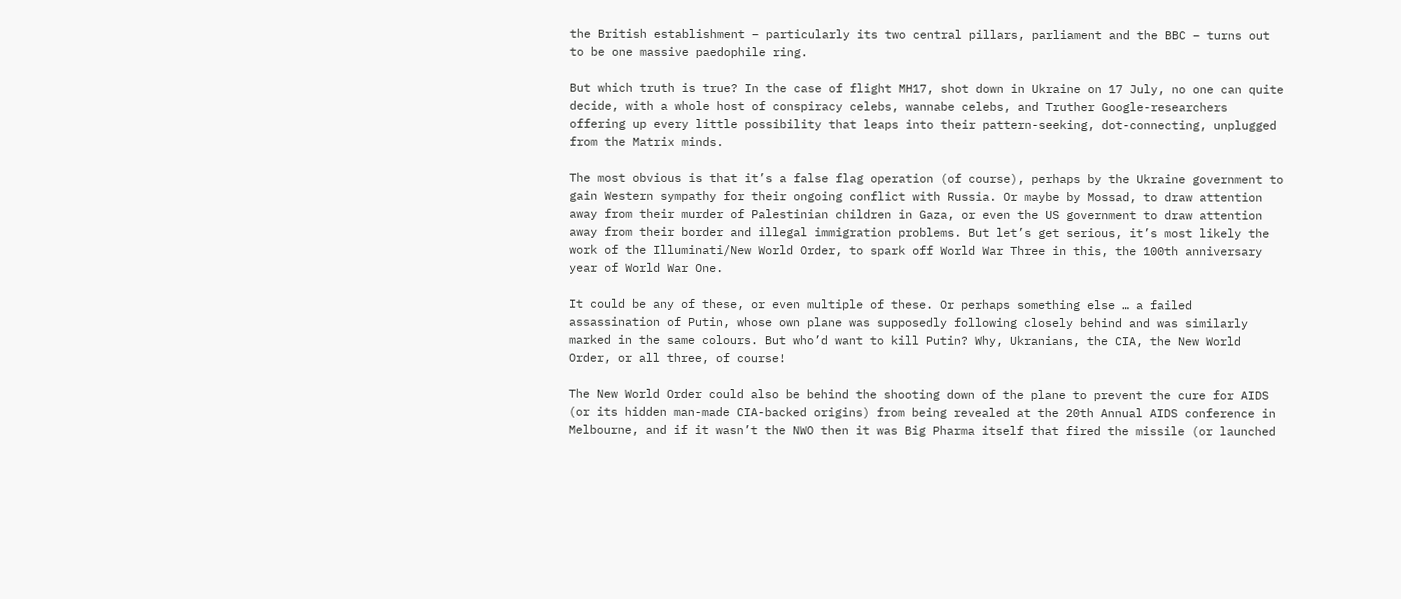the British establishment – particularly its two central pillars, parliament and the BBC – turns out to be one massive paedophile ring.

But which truth is true? In the case of flight MH17, shot down in Ukraine on 17 July, no one can quite decide, with a whole host of conspiracy celebs, wannabe celebs, and Truther Google-researchers offering up every little possibility that leaps into their pattern-seeking, dot-connecting, unplugged from the Matrix minds.

The most obvious is that it’s a false flag operation (of course), perhaps by the Ukraine government to gain Western sympathy for their ongoing conflict with Russia. Or maybe by Mossad, to draw attention away from their murder of Palestinian children in Gaza, or even the US government to draw attention away from their border and illegal immigration problems. But let’s get serious, it’s most likely the work of the Illuminati/New World Order, to spark off World War Three in this, the 100th anniversary year of World War One.

It could be any of these, or even multiple of these. Or perhaps something else … a failed assassination of Putin, whose own plane was supposedly following closely behind and was similarly marked in the same colours. But who’d want to kill Putin? Why, Ukranians, the CIA, the New World Order, or all three, of course!

The New World Order could also be behind the shooting down of the plane to prevent the cure for AIDS (or its hidden man-made CIA-backed origins) from being revealed at the 20th Annual AIDS conference in Melbourne, and if it wasn’t the NWO then it was Big Pharma itself that fired the missile (or launched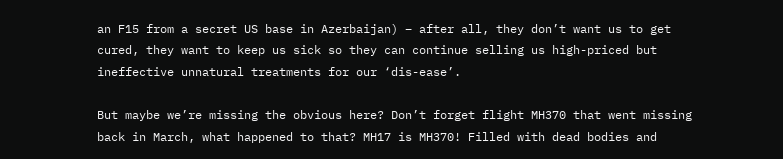an F15 from a secret US base in Azerbaijan) – after all, they don’t want us to get cured, they want to keep us sick so they can continue selling us high-priced but ineffective unnatural treatments for our ‘dis-ease’.

But maybe we’re missing the obvious here? Don’t forget flight MH370 that went missing back in March, what happened to that? MH17 is MH370! Filled with dead bodies and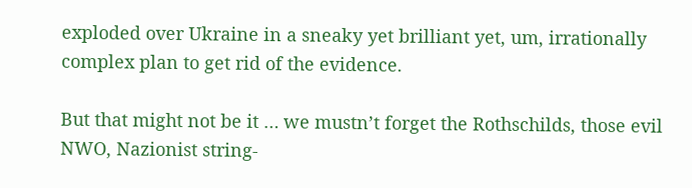exploded over Ukraine in a sneaky yet brilliant yet, um, irrationally complex plan to get rid of the evidence.

But that might not be it … we mustn’t forget the Rothschilds, those evil NWO, Nazionist string-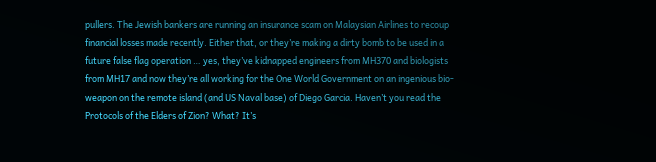pullers. The Jewish bankers are running an insurance scam on Malaysian Airlines to recoup financial losses made recently. Either that, or they’re making a dirty bomb to be used in a future false flag operation … yes, they’ve kidnapped engineers from MH370 and biologists from MH17 and now they’re all working for the One World Government on an ingenious bio-weapon on the remote island (and US Naval base) of Diego Garcia. Haven’t you read the Protocols of the Elders of Zion? What? It’s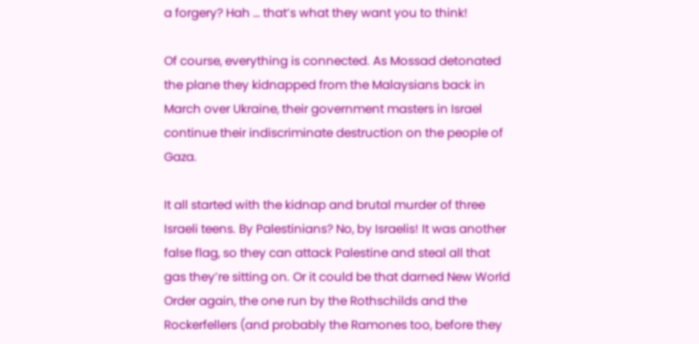a forgery? Hah … that’s what they want you to think!

Of course, everything is connected. As Mossad detonated the plane they kidnapped from the Malaysians back in March over Ukraine, their government masters in Israel continue their indiscriminate destruction on the people of Gaza.

It all started with the kidnap and brutal murder of three Israeli teens. By Palestinians? No, by Israelis! It was another false flag, so they can attack Palestine and steal all that gas they’re sitting on. Or it could be that darned New World Order again, the one run by the Rothschilds and the Rockerfellers (and probably the Ramones too, before they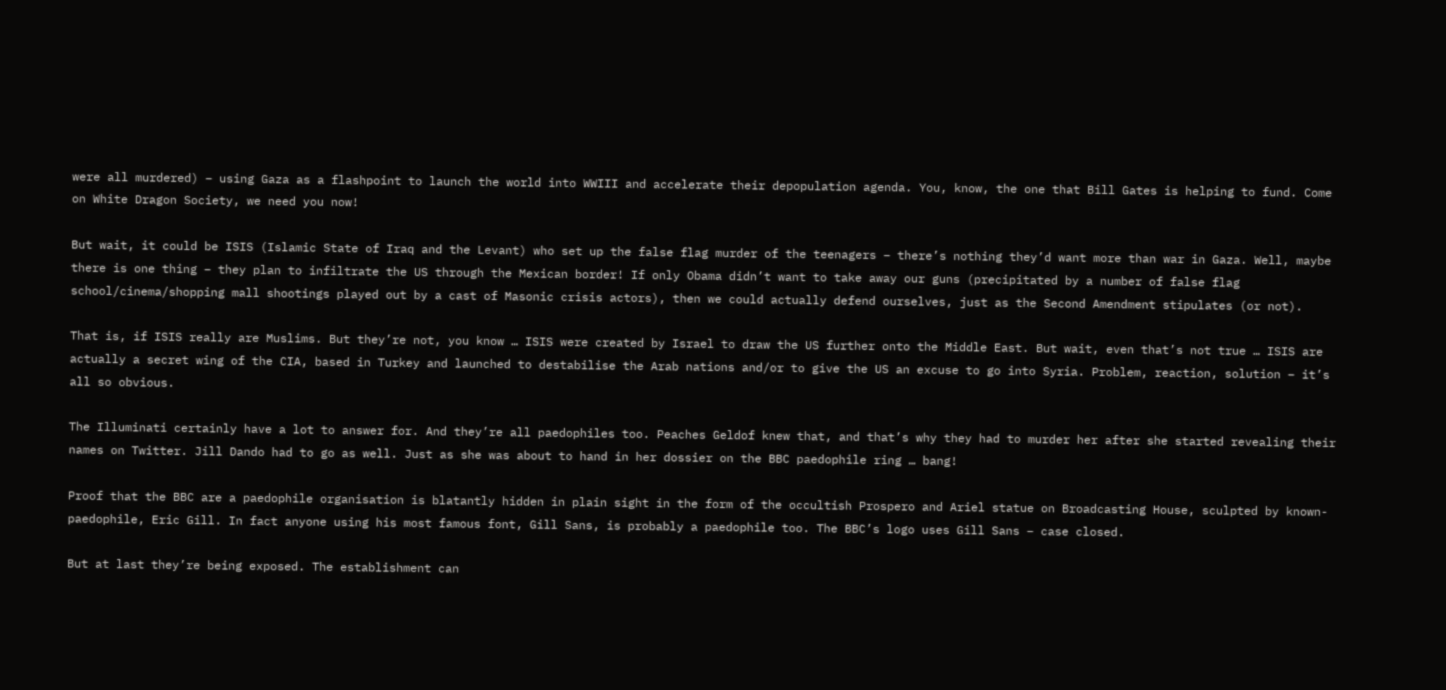were all murdered) – using Gaza as a flashpoint to launch the world into WWIII and accelerate their depopulation agenda. You, know, the one that Bill Gates is helping to fund. Come on White Dragon Society, we need you now!

But wait, it could be ISIS (Islamic State of Iraq and the Levant) who set up the false flag murder of the teenagers – there’s nothing they’d want more than war in Gaza. Well, maybe there is one thing – they plan to infiltrate the US through the Mexican border! If only Obama didn’t want to take away our guns (precipitated by a number of false flag school/cinema/shopping mall shootings played out by a cast of Masonic crisis actors), then we could actually defend ourselves, just as the Second Amendment stipulates (or not).

That is, if ISIS really are Muslims. But they’re not, you know … ISIS were created by Israel to draw the US further onto the Middle East. But wait, even that’s not true … ISIS are actually a secret wing of the CIA, based in Turkey and launched to destabilise the Arab nations and/or to give the US an excuse to go into Syria. Problem, reaction, solution – it’s all so obvious.

The Illuminati certainly have a lot to answer for. And they’re all paedophiles too. Peaches Geldof knew that, and that’s why they had to murder her after she started revealing their names on Twitter. Jill Dando had to go as well. Just as she was about to hand in her dossier on the BBC paedophile ring … bang!

Proof that the BBC are a paedophile organisation is blatantly hidden in plain sight in the form of the occultish Prospero and Ariel statue on Broadcasting House, sculpted by known-paedophile, Eric Gill. In fact anyone using his most famous font, Gill Sans, is probably a paedophile too. The BBC’s logo uses Gill Sans – case closed.

But at last they’re being exposed. The establishment can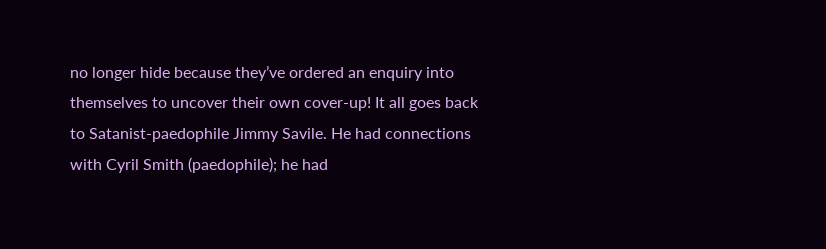no longer hide because they’ve ordered an enquiry into themselves to uncover their own cover-up! It all goes back to Satanist-paedophile Jimmy Savile. He had connections with Cyril Smith (paedophile); he had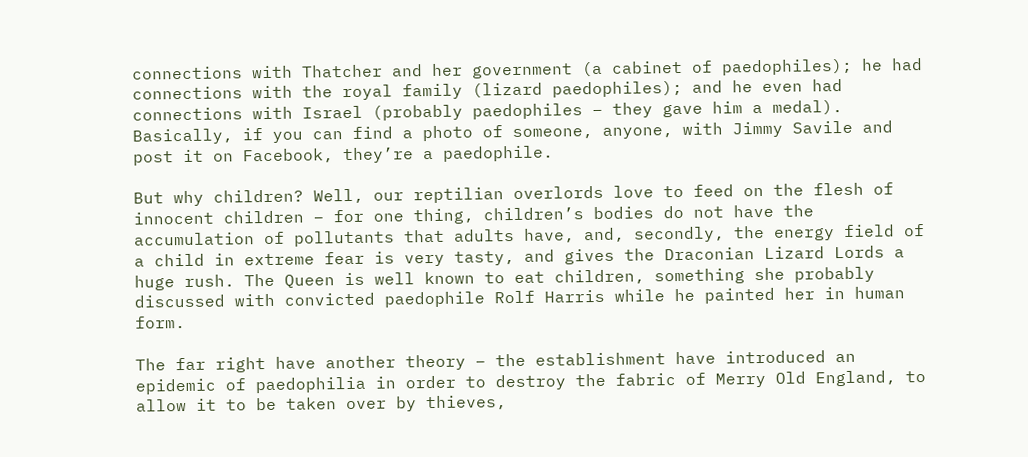connections with Thatcher and her government (a cabinet of paedophiles); he had connections with the royal family (lizard paedophiles); and he even had connections with Israel (probably paedophiles – they gave him a medal). Basically, if you can find a photo of someone, anyone, with Jimmy Savile and post it on Facebook, they’re a paedophile.

But why children? Well, our reptilian overlords love to feed on the flesh of innocent children – for one thing, children’s bodies do not have the accumulation of pollutants that adults have, and, secondly, the energy field of a child in extreme fear is very tasty, and gives the Draconian Lizard Lords a huge rush. The Queen is well known to eat children, something she probably discussed with convicted paedophile Rolf Harris while he painted her in human form.

The far right have another theory – the establishment have introduced an epidemic of paedophilia in order to destroy the fabric of Merry Old England, to allow it to be taken over by thieves,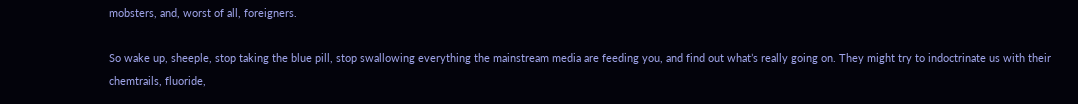mobsters, and, worst of all, foreigners.

So wake up, sheeple, stop taking the blue pill, stop swallowing everything the mainstream media are feeding you, and find out what’s really going on. They might try to indoctrinate us with their chemtrails, fluoride,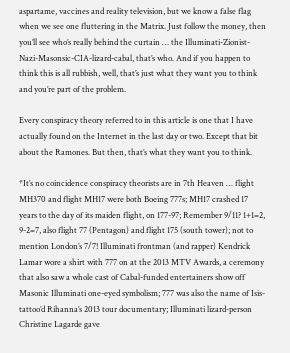aspartame, vaccines and reality television, but we know a false flag when we see one fluttering in the Matrix. Just follow the money, then you’ll see who’s really behind the curtain … the Illuminati-Zionist-Nazi-Masonsic-CIA-lizard-cabal, that’s who. And if you happen to think this is all rubbish, well, that’s just what they want you to think and you’re part of the problem.

Every conspiracy theory referred to in this article is one that I have actually found on the Internet in the last day or two. Except that bit about the Ramones. But then, that’s what they want you to think.

*It’s no coincidence conspiracy theorists are in 7th Heaven … flight MH370 and flight MH17 were both Boeing 777s; MH17 crashed 17 years to the day of its maiden flight, on 177-97; Remember 9/11? 1+1=2, 9-2=7, also flight 77 (Pentagon) and flight 175 (south tower); not to mention London’s 7/7! Illuminati frontman (and rapper) Kendrick Lamar wore a shirt with 777 on at the 2013 MTV Awards, a ceremony that also saw a whole cast of Cabal-funded entertainers show off Masonic Illuminati one-eyed symbolism; 777 was also the name of Isis-tattoo’d Rihanna’s 2013 tour documentary; Illuminati lizard-person Christine Lagarde gave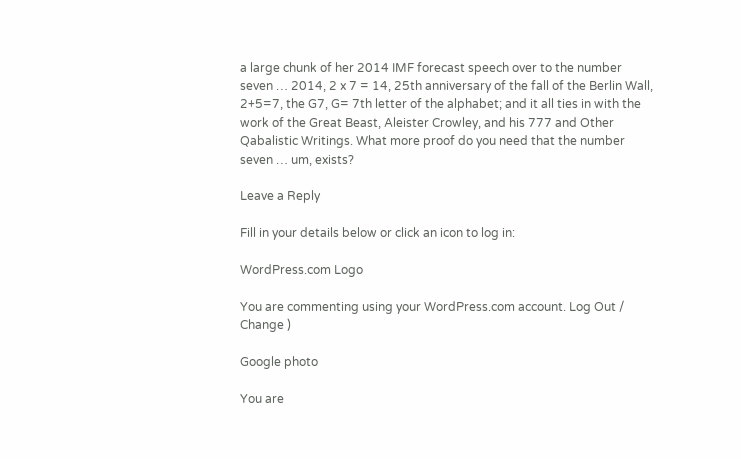a large chunk of her 2014 IMF forecast speech over to the number seven … 2014, 2 x 7 = 14, 25th anniversary of the fall of the Berlin Wall, 2+5=7, the G7, G= 7th letter of the alphabet; and it all ties in with the work of the Great Beast, Aleister Crowley, and his 777 and Other Qabalistic Writings. What more proof do you need that the number seven … um, exists?

Leave a Reply

Fill in your details below or click an icon to log in:

WordPress.com Logo

You are commenting using your WordPress.com account. Log Out /  Change )

Google photo

You are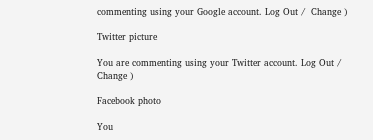commenting using your Google account. Log Out /  Change )

Twitter picture

You are commenting using your Twitter account. Log Out /  Change )

Facebook photo

You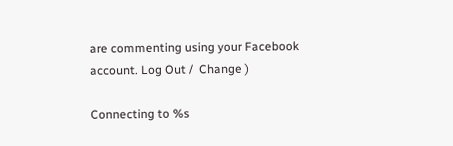are commenting using your Facebook account. Log Out /  Change )

Connecting to %s